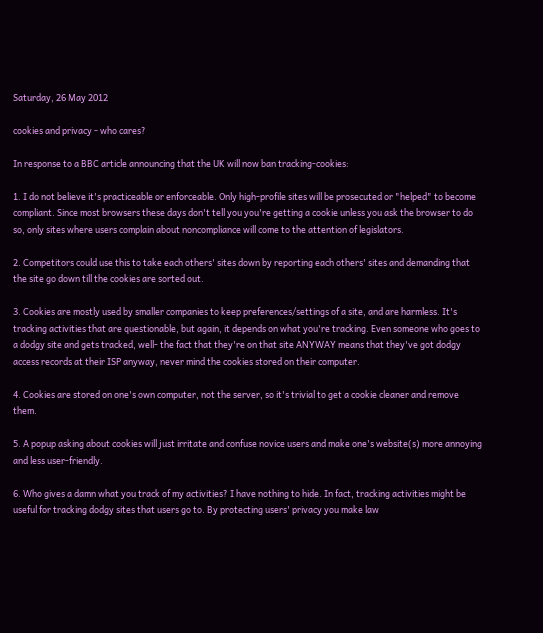Saturday, 26 May 2012

cookies and privacy - who cares?

In response to a BBC article announcing that the UK will now ban tracking-cookies:

1. I do not believe it's practiceable or enforceable. Only high-profile sites will be prosecuted or "helped" to become compliant. Since most browsers these days don't tell you you're getting a cookie unless you ask the browser to do so, only sites where users complain about noncompliance will come to the attention of legislators.

2. Competitors could use this to take each others' sites down by reporting each others' sites and demanding that the site go down till the cookies are sorted out.

3. Cookies are mostly used by smaller companies to keep preferences/settings of a site, and are harmless. It's tracking activities that are questionable, but again, it depends on what you're tracking. Even someone who goes to a dodgy site and gets tracked, well- the fact that they're on that site ANYWAY means that they've got dodgy access records at their ISP anyway, never mind the cookies stored on their computer.

4. Cookies are stored on one's own computer, not the server, so it's trivial to get a cookie cleaner and remove them.

5. A popup asking about cookies will just irritate and confuse novice users and make one's website(s) more annoying and less user-friendly.

6. Who gives a damn what you track of my activities? I have nothing to hide. In fact, tracking activities might be useful for tracking dodgy sites that users go to. By protecting users' privacy you make law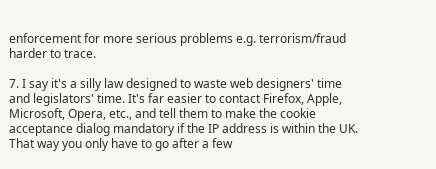enforcement for more serious problems e.g. terrorism/fraud harder to trace.

7. I say it's a silly law designed to waste web designers' time and legislators' time. It's far easier to contact Firefox, Apple, Microsoft, Opera, etc., and tell them to make the cookie acceptance dialog mandatory if the IP address is within the UK. That way you only have to go after a few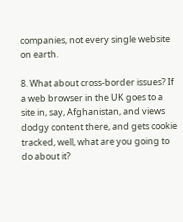companies, not every single website on earth.

8. What about cross-border issues? If a web browser in the UK goes to a site in, say, Afghanistan, and views dodgy content there, and gets cookie tracked, well, what are you going to do about it?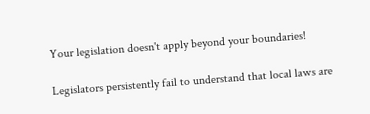Your legislation doesn't apply beyond your boundaries!

Legislators persistently fail to understand that local laws are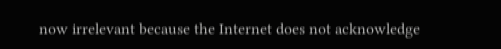now irrelevant because the Internet does not acknowledge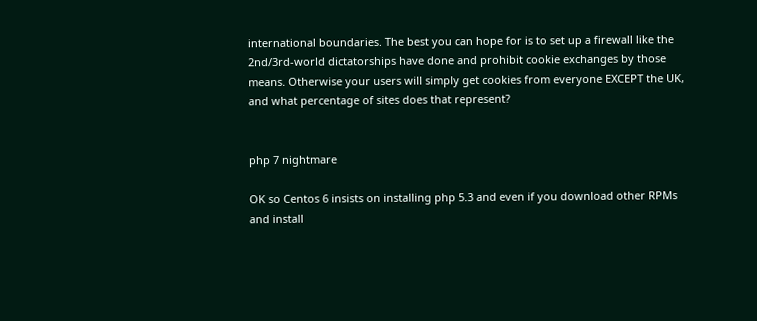international boundaries. The best you can hope for is to set up a firewall like the 2nd/3rd-world dictatorships have done and prohibit cookie exchanges by those means. Otherwise your users will simply get cookies from everyone EXCEPT the UK, and what percentage of sites does that represent?


php 7 nightmare

OK so Centos 6 insists on installing php 5.3 and even if you download other RPMs and install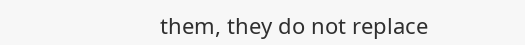them, they do not replace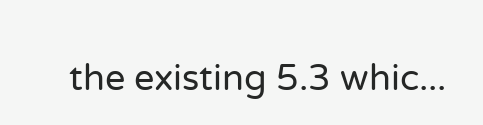the existing 5.3 whic...